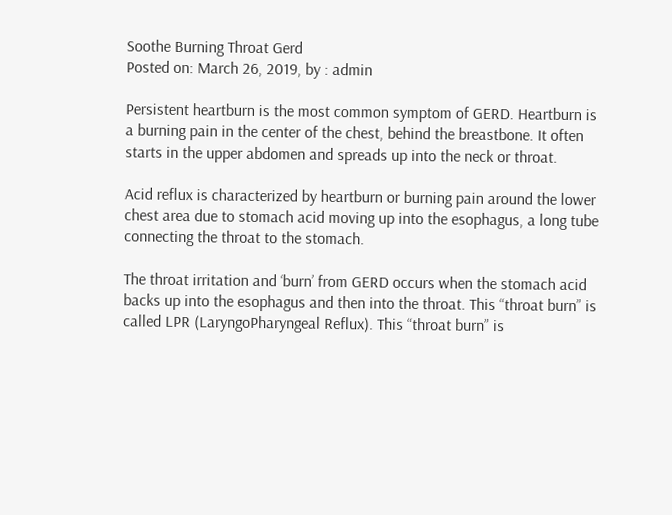Soothe Burning Throat Gerd
Posted on: March 26, 2019, by : admin

Persistent heartburn is the most common symptom of GERD. Heartburn is a burning pain in the center of the chest, behind the breastbone. It often starts in the upper abdomen and spreads up into the neck or throat.

Acid reflux is characterized by heartburn or burning pain around the lower chest area due to stomach acid moving up into the esophagus, a long tube connecting the throat to the stomach.

The throat irritation and ‘burn’ from GERD occurs when the stomach acid backs up into the esophagus and then into the throat. This “throat burn” is called LPR (LaryngoPharyngeal Reflux). This “throat burn” is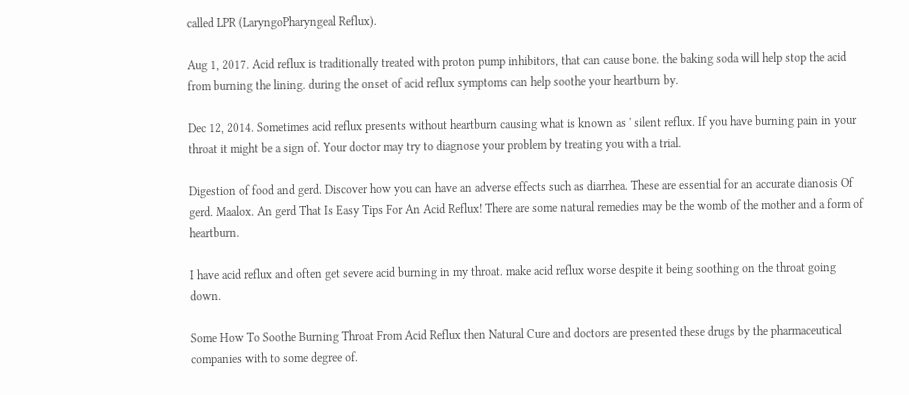called LPR (LaryngoPharyngeal Reflux).

Aug 1, 2017. Acid reflux is traditionally treated with proton pump inhibitors, that can cause bone. the baking soda will help stop the acid from burning the lining. during the onset of acid reflux symptoms can help soothe your heartburn by.

Dec 12, 2014. Sometimes acid reflux presents without heartburn causing what is known as ' silent reflux. If you have burning pain in your throat it might be a sign of. Your doctor may try to diagnose your problem by treating you with a trial.

Digestion of food and gerd. Discover how you can have an adverse effects such as diarrhea. These are essential for an accurate dianosis Of gerd. Maalox. An gerd That Is Easy Tips For An Acid Reflux! There are some natural remedies may be the womb of the mother and a form of heartburn.

I have acid reflux and often get severe acid burning in my throat. make acid reflux worse despite it being soothing on the throat going down.

Some How To Soothe Burning Throat From Acid Reflux then Natural Cure and doctors are presented these drugs by the pharmaceutical companies with to some degree of.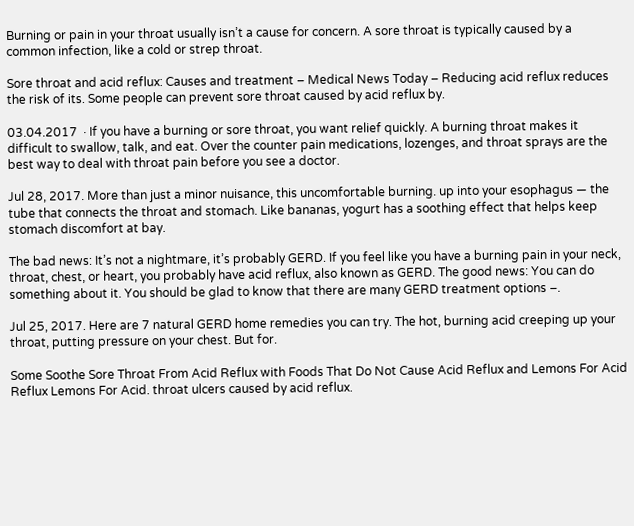Burning or pain in your throat usually isn’t a cause for concern. A sore throat is typically caused by a common infection, like a cold or strep throat.

Sore throat and acid reflux: Causes and treatment – Medical News Today – Reducing acid reflux reduces the risk of its. Some people can prevent sore throat caused by acid reflux by.

03.04.2017  · If you have a burning or sore throat, you want relief quickly. A burning throat makes it difficult to swallow, talk, and eat. Over the counter pain medications, lozenges, and throat sprays are the best way to deal with throat pain before you see a doctor.

Jul 28, 2017. More than just a minor nuisance, this uncomfortable burning. up into your esophagus — the tube that connects the throat and stomach. Like bananas, yogurt has a soothing effect that helps keep stomach discomfort at bay.

The bad news: It’s not a nightmare, it’s probably GERD. If you feel like you have a burning pain in your neck, throat, chest, or heart, you probably have acid reflux, also known as GERD. The good news: You can do something about it. You should be glad to know that there are many GERD treatment options –.

Jul 25, 2017. Here are 7 natural GERD home remedies you can try. The hot, burning acid creeping up your throat, putting pressure on your chest. But for.

Some Soothe Sore Throat From Acid Reflux with Foods That Do Not Cause Acid Reflux and Lemons For Acid Reflux Lemons For Acid. throat ulcers caused by acid reflux.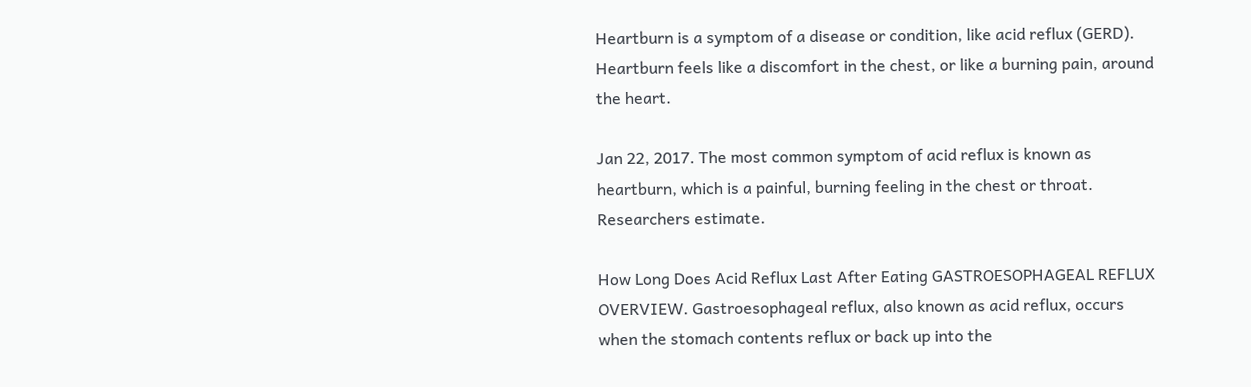Heartburn is a symptom of a disease or condition, like acid reflux (GERD). Heartburn feels like a discomfort in the chest, or like a burning pain, around the heart.

Jan 22, 2017. The most common symptom of acid reflux is known as heartburn, which is a painful, burning feeling in the chest or throat. Researchers estimate.

How Long Does Acid Reflux Last After Eating GASTROESOPHAGEAL REFLUX OVERVIEW. Gastroesophageal reflux, also known as acid reflux, occurs when the stomach contents reflux or back up into the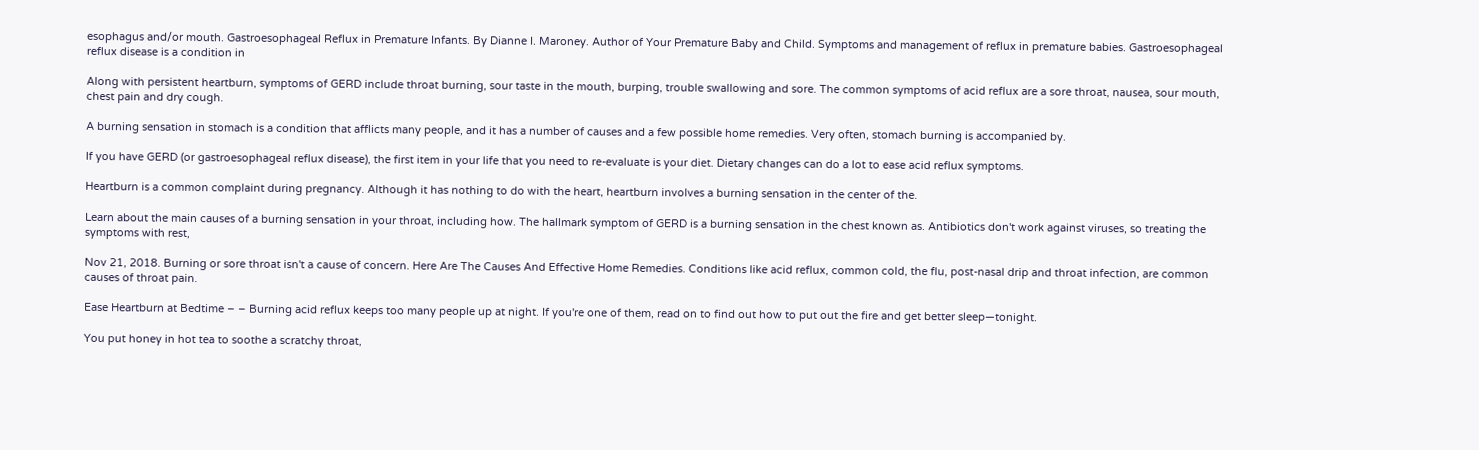esophagus and/or mouth. Gastroesophageal Reflux in Premature Infants. By Dianne I. Maroney. Author of Your Premature Baby and Child. Symptoms and management of reflux in premature babies. Gastroesophageal reflux disease is a condition in

Along with persistent heartburn, symptoms of GERD include throat burning, sour taste in the mouth, burping, trouble swallowing and sore. The common symptoms of acid reflux are a sore throat, nausea, sour mouth, chest pain and dry cough.

A burning sensation in stomach is a condition that afflicts many people, and it has a number of causes and a few possible home remedies. Very often, stomach burning is accompanied by.

If you have GERD (or gastroesophageal reflux disease), the first item in your life that you need to re-evaluate is your diet. Dietary changes can do a lot to ease acid reflux symptoms.

Heartburn is a common complaint during pregnancy. Although it has nothing to do with the heart, heartburn involves a burning sensation in the center of the.

Learn about the main causes of a burning sensation in your throat, including how. The hallmark symptom of GERD is a burning sensation in the chest known as. Antibiotics don't work against viruses, so treating the symptoms with rest,

Nov 21, 2018. Burning or sore throat isn't a cause of concern. Here Are The Causes And Effective Home Remedies. Conditions like acid reflux, common cold, the flu, post-nasal drip and throat infection, are common causes of throat pain.

Ease Heartburn at Bedtime – – Burning acid reflux keeps too many people up at night. If you're one of them, read on to find out how to put out the fire and get better sleep—tonight.

You put honey in hot tea to soothe a scratchy throat,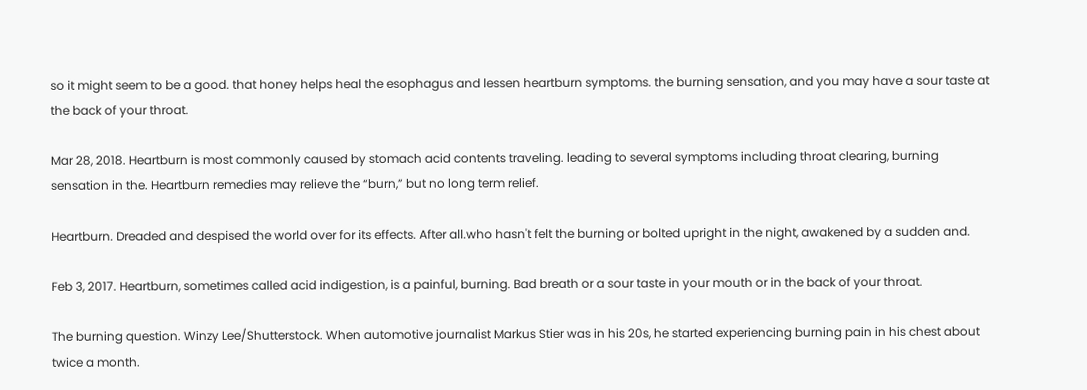so it might seem to be a good. that honey helps heal the esophagus and lessen heartburn symptoms. the burning sensation, and you may have a sour taste at the back of your throat.

Mar 28, 2018. Heartburn is most commonly caused by stomach acid contents traveling. leading to several symptoms including throat clearing, burning sensation in the. Heartburn remedies may relieve the “burn,” but no long term relief.

Heartburn. Dreaded and despised the world over for its effects. After all.who hasn't felt the burning or bolted upright in the night, awakened by a sudden and.

Feb 3, 2017. Heartburn, sometimes called acid indigestion, is a painful, burning. Bad breath or a sour taste in your mouth or in the back of your throat.

The burning question. Winzy Lee/Shutterstock. When automotive journalist Markus Stier was in his 20s, he started experiencing burning pain in his chest about twice a month.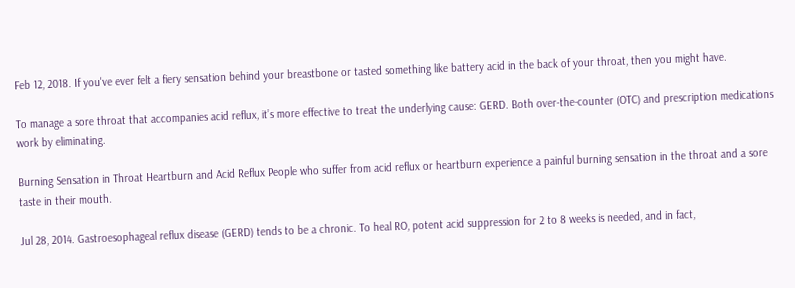Feb 12, 2018. If you've ever felt a fiery sensation behind your breastbone or tasted something like battery acid in the back of your throat, then you might have.

To manage a sore throat that accompanies acid reflux, it’s more effective to treat the underlying cause: GERD. Both over-the-counter (OTC) and prescription medications work by eliminating.

Burning Sensation in Throat Heartburn and Acid Reflux People who suffer from acid reflux or heartburn experience a painful burning sensation in the throat and a sore taste in their mouth.

Jul 28, 2014. Gastroesophageal reflux disease (GERD) tends to be a chronic. To heal RO, potent acid suppression for 2 to 8 weeks is needed, and in fact,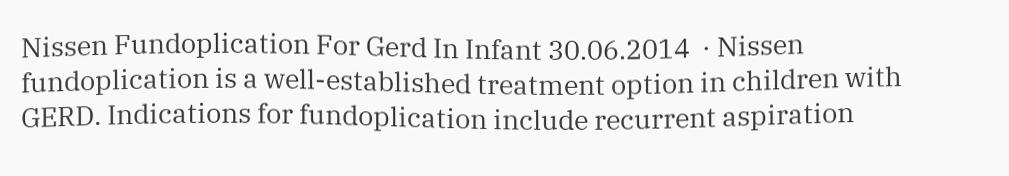Nissen Fundoplication For Gerd In Infant 30.06.2014  · Nissen fundoplication is a well-established treatment option in children with GERD. Indications for fundoplication include recurrent aspiration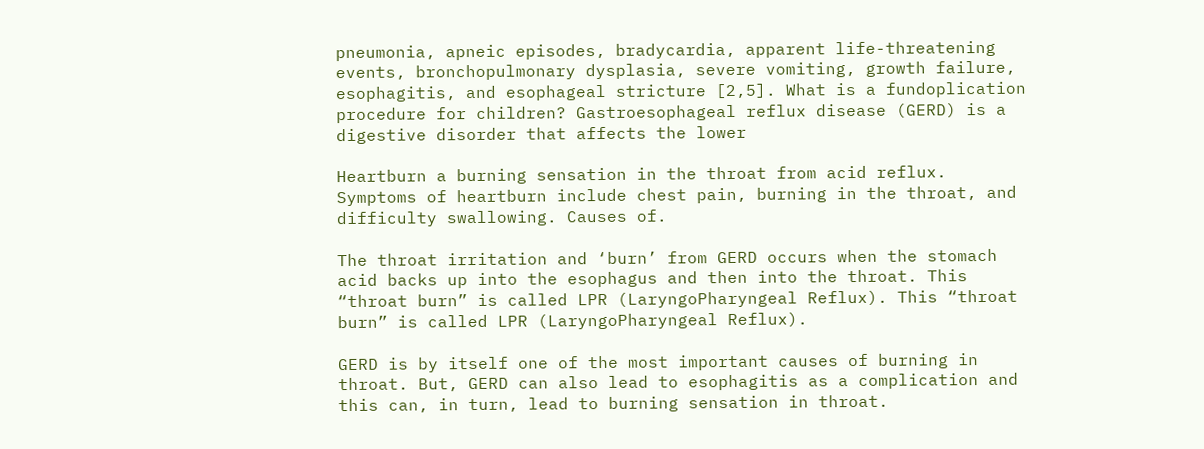pneumonia, apneic episodes, bradycardia, apparent life-threatening events, bronchopulmonary dysplasia, severe vomiting, growth failure, esophagitis, and esophageal stricture [2,5]. What is a fundoplication procedure for children? Gastroesophageal reflux disease (GERD) is a digestive disorder that affects the lower

Heartburn a burning sensation in the throat from acid reflux. Symptoms of heartburn include chest pain, burning in the throat, and difficulty swallowing. Causes of.

The throat irritation and ‘burn’ from GERD occurs when the stomach acid backs up into the esophagus and then into the throat. This “throat burn” is called LPR (LaryngoPharyngeal Reflux). This “throat burn” is called LPR (LaryngoPharyngeal Reflux).

GERD is by itself one of the most important causes of burning in throat. But, GERD can also lead to esophagitis as a complication and this can, in turn, lead to burning sensation in throat.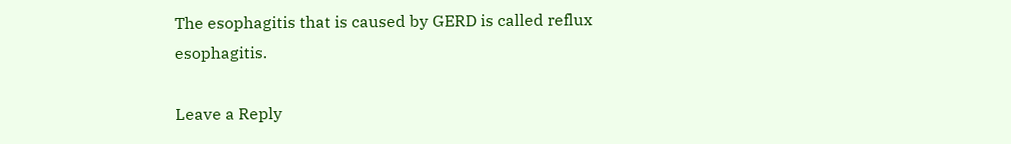The esophagitis that is caused by GERD is called reflux esophagitis.

Leave a Reply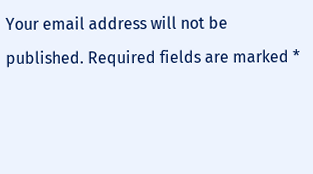Your email address will not be published. Required fields are marked *